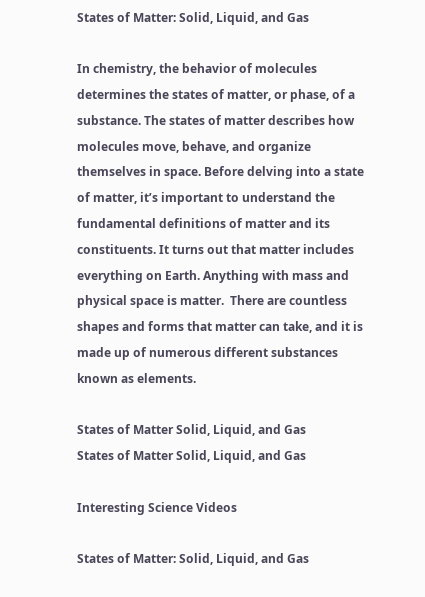States of Matter: Solid, Liquid, and Gas

In chemistry, the behavior of molecules determines the states of matter, or phase, of a substance. The states of matter describes how molecules move, behave, and organize themselves in space. Before delving into a state of matter, it’s important to understand the fundamental definitions of matter and its constituents. It turns out that matter includes everything on Earth. Anything with mass and physical space is matter.  There are countless shapes and forms that matter can take, and it is made up of numerous different substances known as elements.

States of Matter Solid, Liquid, and Gas
States of Matter Solid, Liquid, and Gas

Interesting Science Videos

States of Matter: Solid, Liquid, and Gas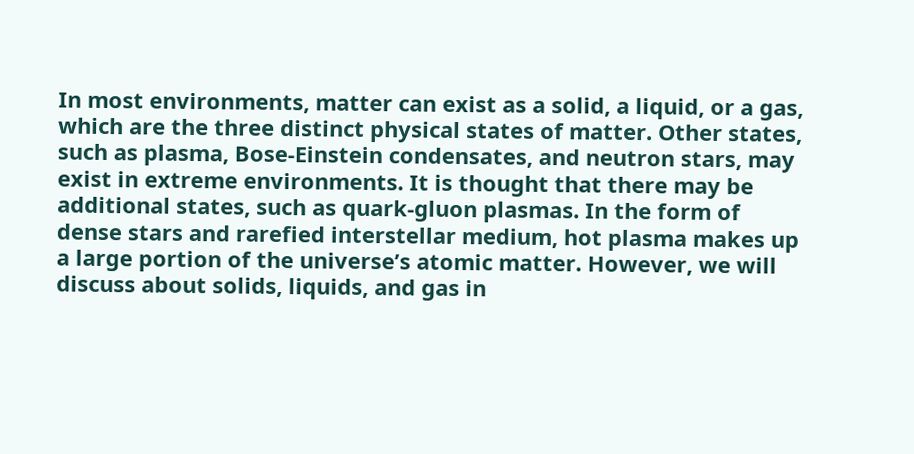In most environments, matter can exist as a solid, a liquid, or a gas, which are the three distinct physical states of matter. Other states, such as plasma, Bose-Einstein condensates, and neutron stars, may exist in extreme environments. It is thought that there may be additional states, such as quark-gluon plasmas. In the form of dense stars and rarefied interstellar medium, hot plasma makes up a large portion of the universe’s atomic matter. However, we will discuss about solids, liquids, and gas in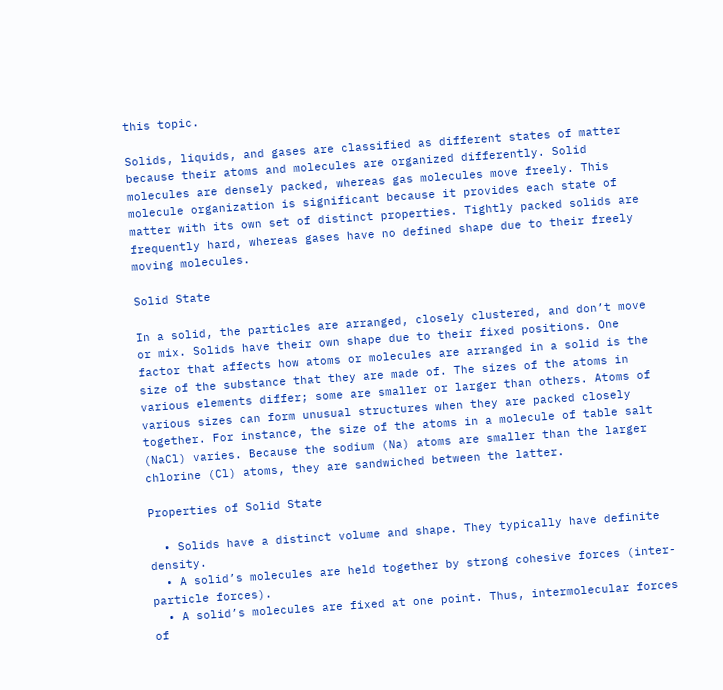this topic.

Solids, liquids, and gases are classified as different states of matter because their atoms and molecules are organized differently. Solid molecules are densely packed, whereas gas molecules move freely. This molecule organization is significant because it provides each state of matter with its own set of distinct properties. Tightly packed solids are frequently hard, whereas gases have no defined shape due to their freely moving molecules.

Solid State

In a solid, the particles are arranged, closely clustered, and don’t move or mix. Solids have their own shape due to their fixed positions. One factor that affects how atoms or molecules are arranged in a solid is the size of the substance that they are made of. The sizes of the atoms in various elements differ; some are smaller or larger than others. Atoms of various sizes can form unusual structures when they are packed closely together. For instance, the size of the atoms in a molecule of table salt (NaCl) varies. Because the sodium (Na) atoms are smaller than the larger chlorine (Cl) atoms, they are sandwiched between the latter.

Properties of Solid State

  • Solids have a distinct volume and shape. They typically have definite density.
  • A solid’s molecules are held together by strong cohesive forces (inter-particle forces).
  • A solid’s molecules are fixed at one point. Thus, intermolecular forces of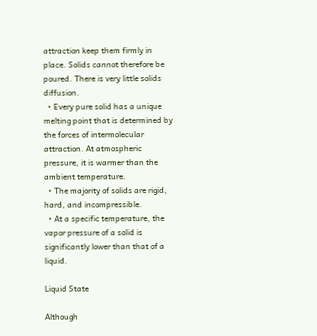attraction keep them firmly in place. Solids cannot therefore be poured. There is very little solids diffusion.
  • Every pure solid has a unique melting point that is determined by the forces of intermolecular attraction. At atmospheric pressure, it is warmer than the ambient temperature.
  • The majority of solids are rigid, hard, and incompressible.
  • At a specific temperature, the vapor pressure of a solid is significantly lower than that of a liquid.

Liquid State

Although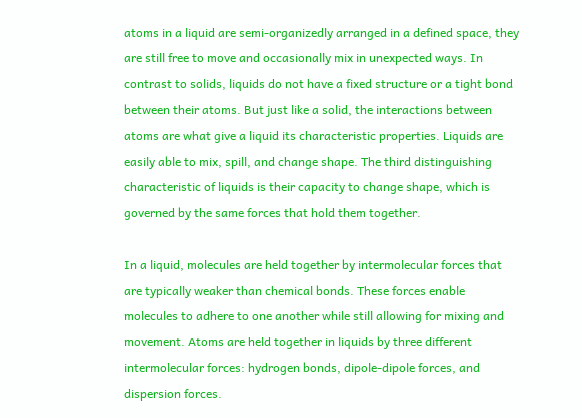atoms in a liquid are semi-organizedly arranged in a defined space, they are still free to move and occasionally mix in unexpected ways. In contrast to solids, liquids do not have a fixed structure or a tight bond between their atoms. But just like a solid, the interactions between atoms are what give a liquid its characteristic properties. Liquids are easily able to mix, spill, and change shape. The third distinguishing characteristic of liquids is their capacity to change shape, which is governed by the same forces that hold them together.

In a liquid, molecules are held together by intermolecular forces that are typically weaker than chemical bonds. These forces enable molecules to adhere to one another while still allowing for mixing and movement. Atoms are held together in liquids by three different intermolecular forces: hydrogen bonds, dipole-dipole forces, and dispersion forces.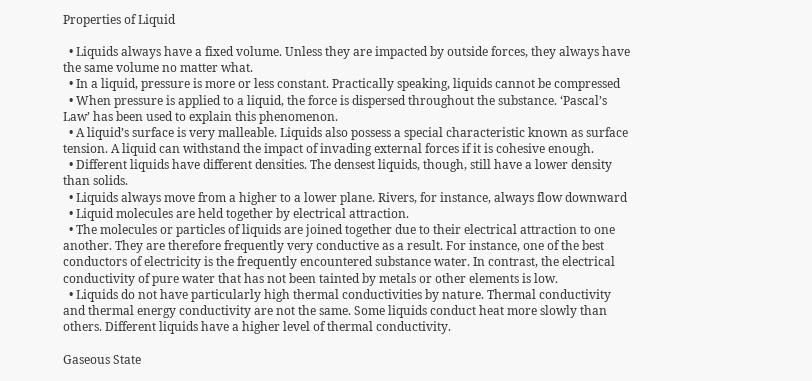Properties of Liquid

  • Liquids always have a fixed volume. Unless they are impacted by outside forces, they always have the same volume no matter what.
  • In a liquid, pressure is more or less constant. Practically speaking, liquids cannot be compressed
  • When pressure is applied to a liquid, the force is dispersed throughout the substance. ‘Pascal’s Law’ has been used to explain this phenomenon.
  • A liquid’s surface is very malleable. Liquids also possess a special characteristic known as surface tension. A liquid can withstand the impact of invading external forces if it is cohesive enough.
  • Different liquids have different densities. The densest liquids, though, still have a lower density than solids.
  • Liquids always move from a higher to a lower plane. Rivers, for instance, always flow downward
  • Liquid molecules are held together by electrical attraction.
  • The molecules or particles of liquids are joined together due to their electrical attraction to one another. They are therefore frequently very conductive as a result. For instance, one of the best conductors of electricity is the frequently encountered substance water. In contrast, the electrical conductivity of pure water that has not been tainted by metals or other elements is low.
  • Liquids do not have particularly high thermal conductivities by nature. Thermal conductivity and thermal energy conductivity are not the same. Some liquids conduct heat more slowly than others. Different liquids have a higher level of thermal conductivity.

Gaseous State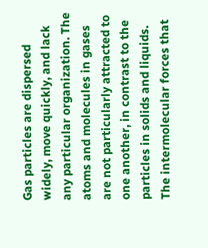Gas particles are dispersed widely, move quickly, and lack any particular organization. The atoms and molecules in gases are not particularly attracted to one another, in contrast to the particles in solids and liquids.
The intermolecular forces that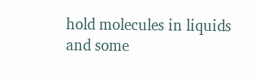hold molecules in liquids and some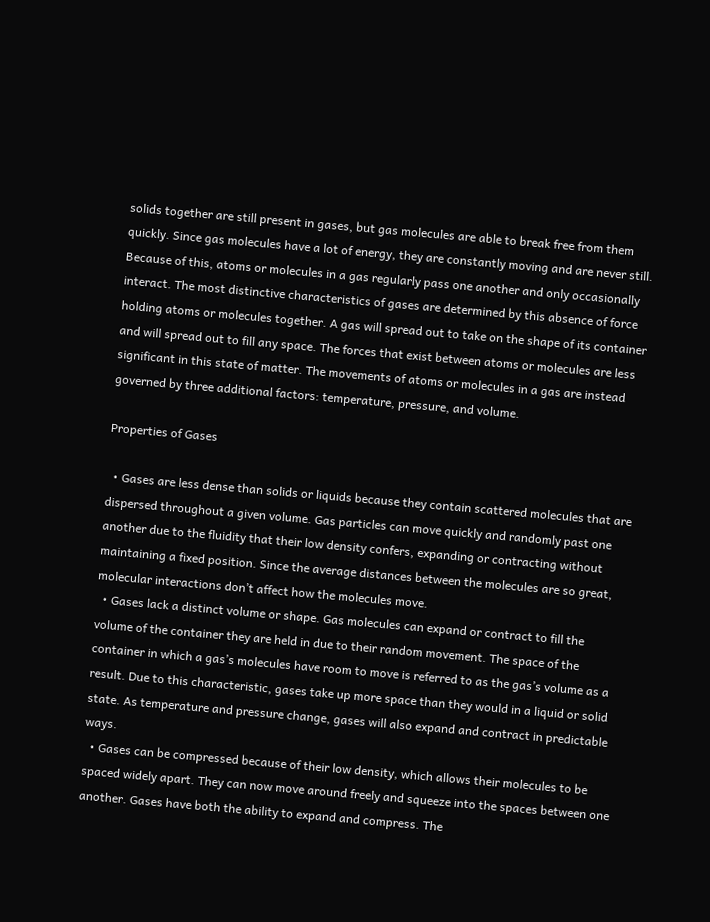solids together are still present in gases, but gas molecules are able to break free from them quickly. Since gas molecules have a lot of energy, they are constantly moving and are never still.
Because of this, atoms or molecules in a gas regularly pass one another and only occasionally interact. The most distinctive characteristics of gases are determined by this absence of force holding atoms or molecules together. A gas will spread out to take on the shape of its container and will spread out to fill any space. The forces that exist between atoms or molecules are less significant in this state of matter. The movements of atoms or molecules in a gas are instead governed by three additional factors: temperature, pressure, and volume.

Properties of Gases

  • Gases are less dense than solids or liquids because they contain scattered molecules that are dispersed throughout a given volume. Gas particles can move quickly and randomly past one another due to the fluidity that their low density confers, expanding or contracting without maintaining a fixed position. Since the average distances between the molecules are so great, molecular interactions don’t affect how the molecules move.
  • Gases lack a distinct volume or shape. Gas molecules can expand or contract to fill the volume of the container they are held in due to their random movement. The space of the container in which a gas’s molecules have room to move is referred to as the gas’s volume as a result. Due to this characteristic, gases take up more space than they would in a liquid or solid state. As temperature and pressure change, gases will also expand and contract in predictable ways.
  • Gases can be compressed because of their low density, which allows their molecules to be spaced widely apart. They can now move around freely and squeeze into the spaces between one another. Gases have both the ability to expand and compress. The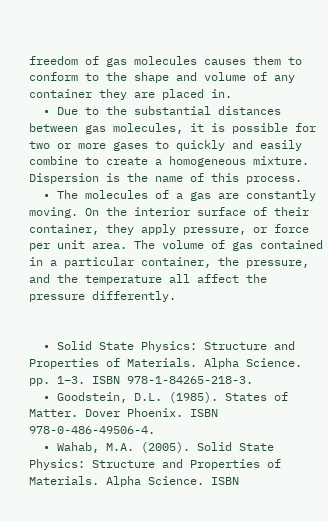freedom of gas molecules causes them to conform to the shape and volume of any container they are placed in.
  • Due to the substantial distances between gas molecules, it is possible for two or more gases to quickly and easily combine to create a homogeneous mixture. Dispersion is the name of this process.
  • The molecules of a gas are constantly moving. On the interior surface of their container, they apply pressure, or force per unit area. The volume of gas contained in a particular container, the pressure, and the temperature all affect the pressure differently.


  • Solid State Physics: Structure and Properties of Materials. Alpha Science. pp. 1–3. ISBN 978-1-84265-218-3.
  • Goodstein, D.L. (1985). States of Matter. Dover Phoenix. ISBN 978-0-486-49506-4.
  • Wahab, M.A. (2005). Solid State Physics: Structure and Properties of Materials. Alpha Science. ISBN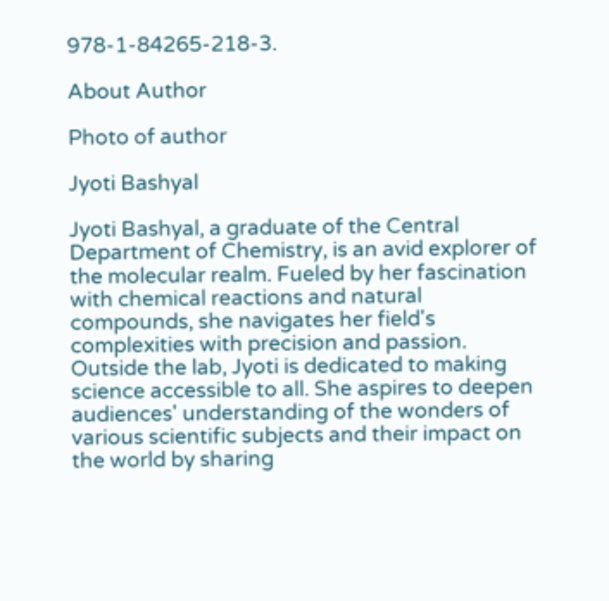978-1-84265-218-3.

About Author

Photo of author

Jyoti Bashyal

Jyoti Bashyal, a graduate of the Central Department of Chemistry, is an avid explorer of the molecular realm. Fueled by her fascination with chemical reactions and natural compounds, she navigates her field's complexities with precision and passion. Outside the lab, Jyoti is dedicated to making science accessible to all. She aspires to deepen audiences' understanding of the wonders of various scientific subjects and their impact on the world by sharing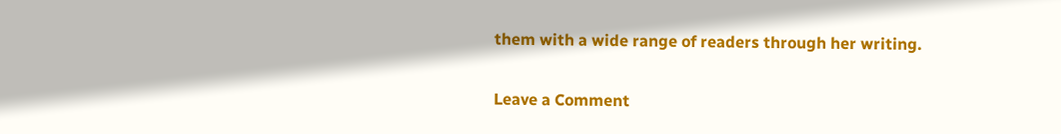them with a wide range of readers through her writing.

Leave a Comment